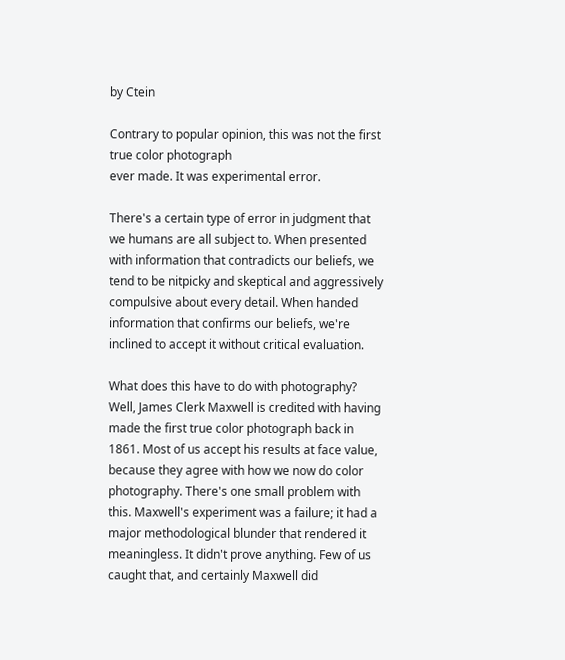by Ctein

Contrary to popular opinion, this was not the first true color photograph
ever made. It was experimental error.

There's a certain type of error in judgment that we humans are all subject to. When presented with information that contradicts our beliefs, we tend to be nitpicky and skeptical and aggressively compulsive about every detail. When handed information that confirms our beliefs, we're inclined to accept it without critical evaluation.

What does this have to do with photography? Well, James Clerk Maxwell is credited with having made the first true color photograph back in 1861. Most of us accept his results at face value, because they agree with how we now do color photography. There's one small problem with this. Maxwell's experiment was a failure; it had a major methodological blunder that rendered it meaningless. It didn't prove anything. Few of us caught that, and certainly Maxwell did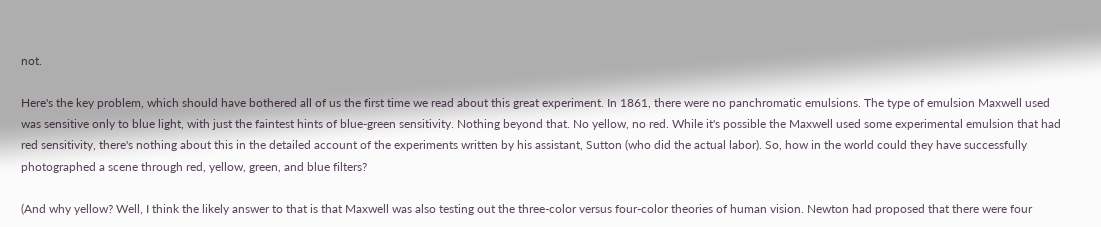not.

Here's the key problem, which should have bothered all of us the first time we read about this great experiment. In 1861, there were no panchromatic emulsions. The type of emulsion Maxwell used was sensitive only to blue light, with just the faintest hints of blue-green sensitivity. Nothing beyond that. No yellow, no red. While it's possible the Maxwell used some experimental emulsion that had red sensitivity, there's nothing about this in the detailed account of the experiments written by his assistant, Sutton (who did the actual labor). So, how in the world could they have successfully photographed a scene through red, yellow, green, and blue filters?

(And why yellow? Well, I think the likely answer to that is that Maxwell was also testing out the three-color versus four-color theories of human vision. Newton had proposed that there were four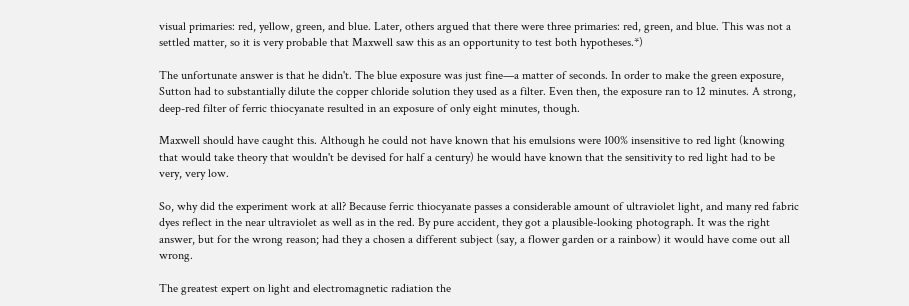visual primaries: red, yellow, green, and blue. Later, others argued that there were three primaries: red, green, and blue. This was not a settled matter, so it is very probable that Maxwell saw this as an opportunity to test both hypotheses.*)

The unfortunate answer is that he didn't. The blue exposure was just fine—a matter of seconds. In order to make the green exposure, Sutton had to substantially dilute the copper chloride solution they used as a filter. Even then, the exposure ran to 12 minutes. A strong, deep-red filter of ferric thiocyanate resulted in an exposure of only eight minutes, though.

Maxwell should have caught this. Although he could not have known that his emulsions were 100% insensitive to red light (knowing that would take theory that wouldn't be devised for half a century) he would have known that the sensitivity to red light had to be very, very low.

So, why did the experiment work at all? Because ferric thiocyanate passes a considerable amount of ultraviolet light, and many red fabric dyes reflect in the near ultraviolet as well as in the red. By pure accident, they got a plausible-looking photograph. It was the right answer, but for the wrong reason; had they a chosen a different subject (say, a flower garden or a rainbow) it would have come out all wrong.

The greatest expert on light and electromagnetic radiation the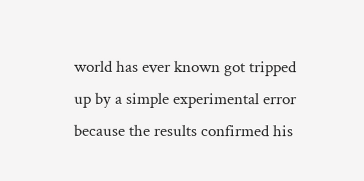world has ever known got tripped up by a simple experimental error because the results confirmed his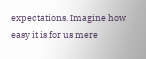expectations. Imagine how easy it is for us mere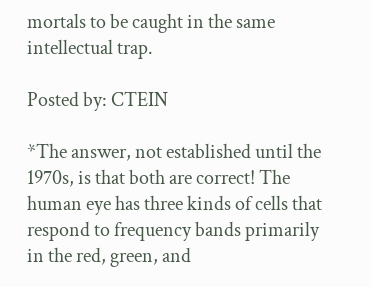mortals to be caught in the same intellectual trap.

Posted by: CTEIN

*The answer, not established until the 1970s, is that both are correct! The human eye has three kinds of cells that respond to frequency bands primarily in the red, green, and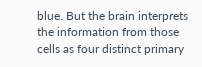blue. But the brain interprets the information from those cells as four distinct primary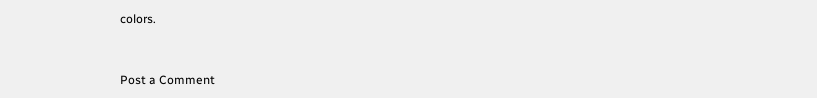colors.


Post a Comment